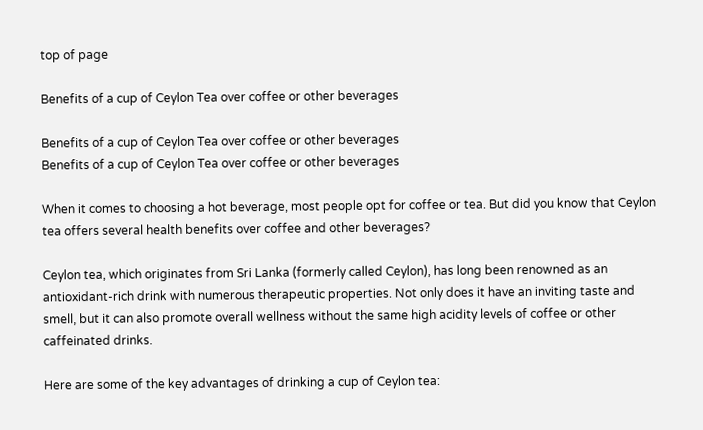top of page

Benefits of a cup of Ceylon Tea over coffee or other beverages

Benefits of a cup of Ceylon Tea over coffee or other beverages
Benefits of a cup of Ceylon Tea over coffee or other beverages

When it comes to choosing a hot beverage, most people opt for coffee or tea. But did you know that Ceylon tea offers several health benefits over coffee and other beverages?

Ceylon tea, which originates from Sri Lanka (formerly called Ceylon), has long been renowned as an antioxidant-rich drink with numerous therapeutic properties. Not only does it have an inviting taste and smell, but it can also promote overall wellness without the same high acidity levels of coffee or other caffeinated drinks.

Here are some of the key advantages of drinking a cup of Ceylon tea: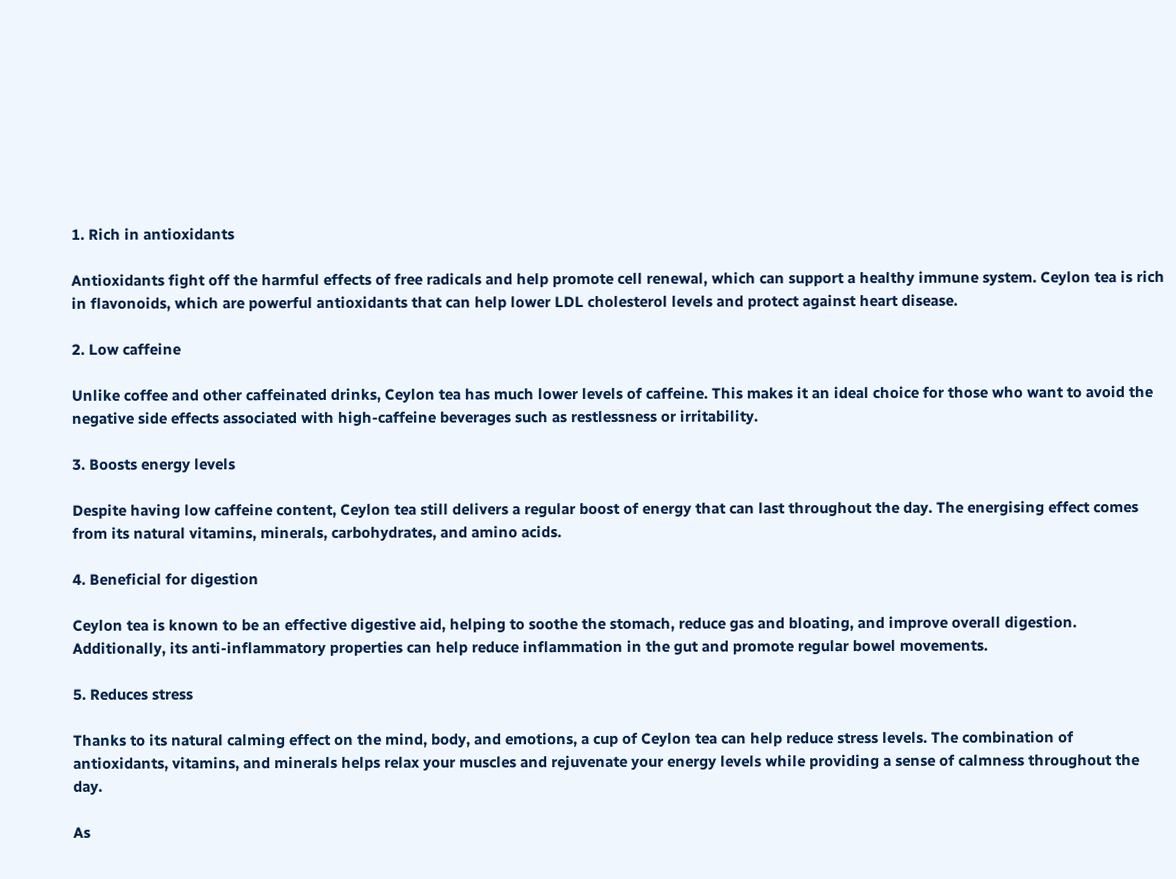1. Rich in antioxidants

Antioxidants fight off the harmful effects of free radicals and help promote cell renewal, which can support a healthy immune system. Ceylon tea is rich in flavonoids, which are powerful antioxidants that can help lower LDL cholesterol levels and protect against heart disease.

2. Low caffeine

Unlike coffee and other caffeinated drinks, Ceylon tea has much lower levels of caffeine. This makes it an ideal choice for those who want to avoid the negative side effects associated with high-caffeine beverages such as restlessness or irritability.

3. Boosts energy levels

Despite having low caffeine content, Ceylon tea still delivers a regular boost of energy that can last throughout the day. The energising effect comes from its natural vitamins, minerals, carbohydrates, and amino acids.

4. Beneficial for digestion

Ceylon tea is known to be an effective digestive aid, helping to soothe the stomach, reduce gas and bloating, and improve overall digestion. Additionally, its anti-inflammatory properties can help reduce inflammation in the gut and promote regular bowel movements.

5. Reduces stress

Thanks to its natural calming effect on the mind, body, and emotions, a cup of Ceylon tea can help reduce stress levels. The combination of antioxidants, vitamins, and minerals helps relax your muscles and rejuvenate your energy levels while providing a sense of calmness throughout the day.

As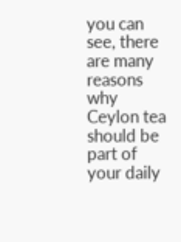you can see, there are many reasons why Ceylon tea should be part of your daily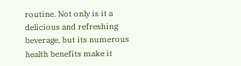routine. Not only is it a delicious and refreshing beverage, but its numerous health benefits make it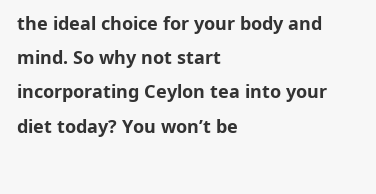the ideal choice for your body and mind. So why not start incorporating Ceylon tea into your diet today? You won’t be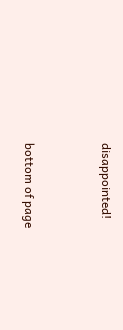disappointed!


bottom of page